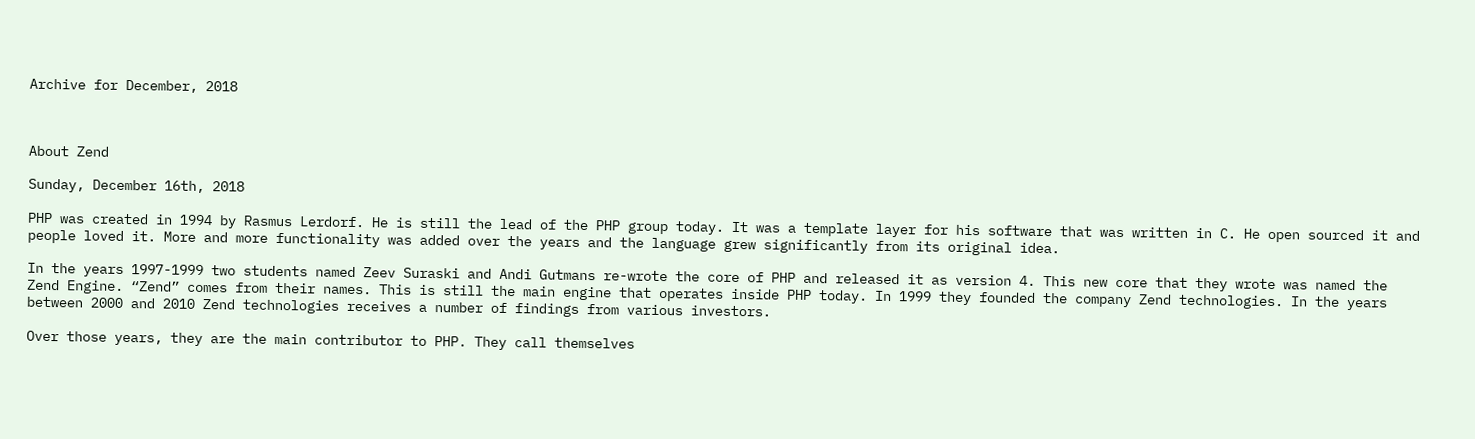Archive for December, 2018



About Zend

Sunday, December 16th, 2018

PHP was created in 1994 by Rasmus Lerdorf. He is still the lead of the PHP group today. It was a template layer for his software that was written in C. He open sourced it and people loved it. More and more functionality was added over the years and the language grew significantly from its original idea.

In the years 1997-1999 two students named Zeev Suraski and Andi Gutmans re-wrote the core of PHP and released it as version 4. This new core that they wrote was named the Zend Engine. “Zend” comes from their names. This is still the main engine that operates inside PHP today. In 1999 they founded the company Zend technologies. In the years between 2000 and 2010 Zend technologies receives a number of findings from various investors.

Over those years, they are the main contributor to PHP. They call themselves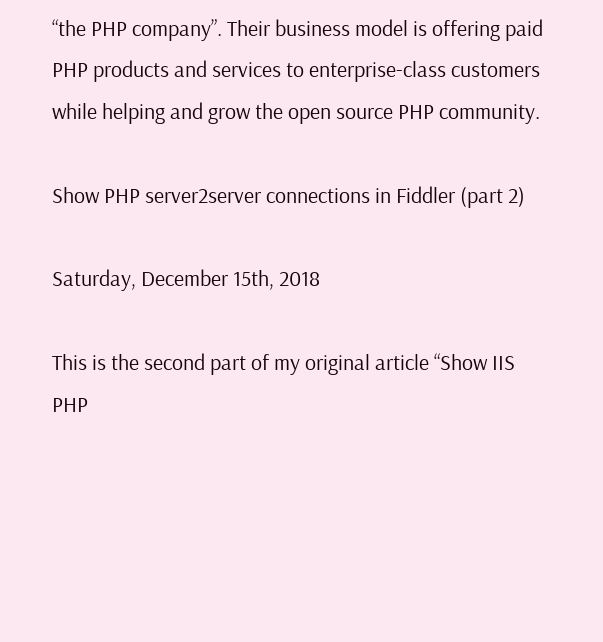“the PHP company”. Their business model is offering paid PHP products and services to enterprise-class customers while helping and grow the open source PHP community.

Show PHP server2server connections in Fiddler (part 2)

Saturday, December 15th, 2018

This is the second part of my original article “Show IIS PHP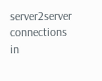server2server connections in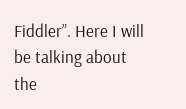Fiddler”. Here I will be talking about the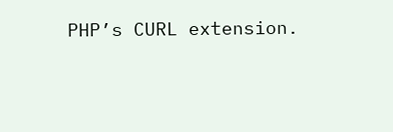PHP’s CURL extension.